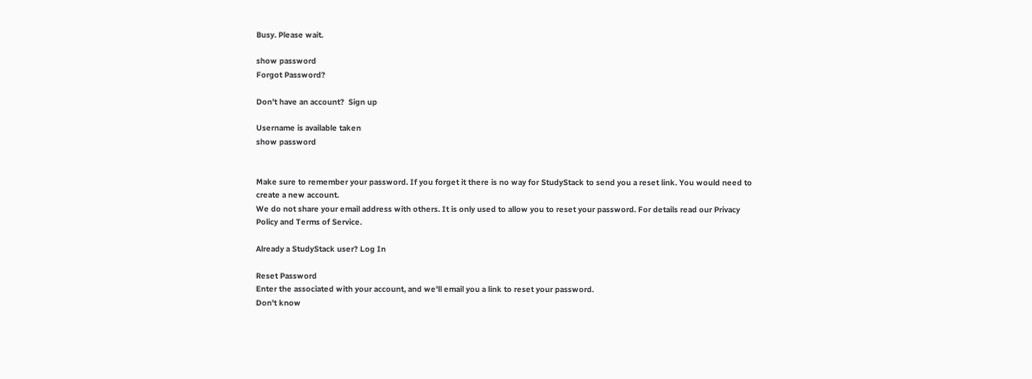Busy. Please wait.

show password
Forgot Password?

Don't have an account?  Sign up

Username is available taken
show password


Make sure to remember your password. If you forget it there is no way for StudyStack to send you a reset link. You would need to create a new account.
We do not share your email address with others. It is only used to allow you to reset your password. For details read our Privacy Policy and Terms of Service.

Already a StudyStack user? Log In

Reset Password
Enter the associated with your account, and we'll email you a link to reset your password.
Don't know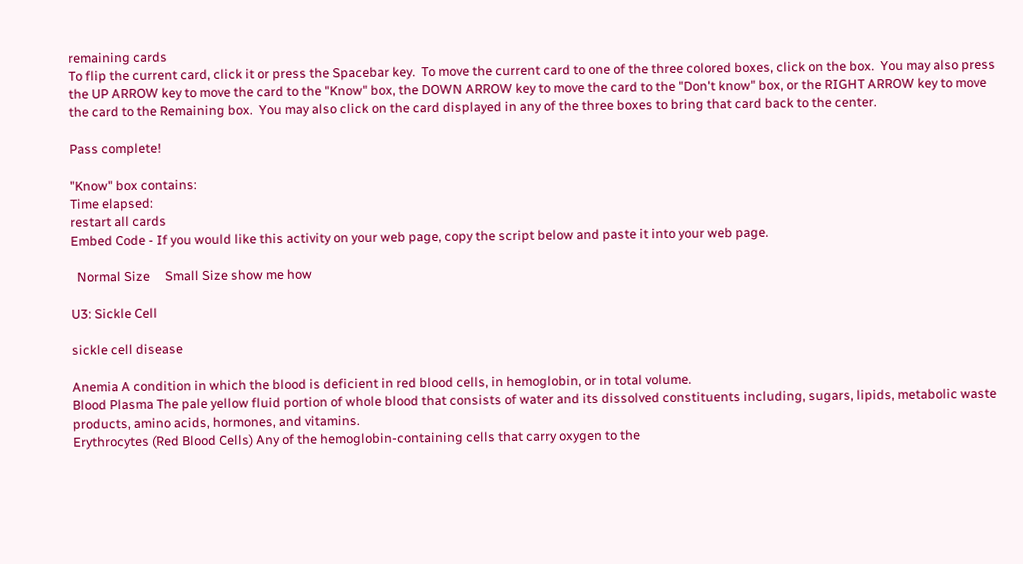remaining cards
To flip the current card, click it or press the Spacebar key.  To move the current card to one of the three colored boxes, click on the box.  You may also press the UP ARROW key to move the card to the "Know" box, the DOWN ARROW key to move the card to the "Don't know" box, or the RIGHT ARROW key to move the card to the Remaining box.  You may also click on the card displayed in any of the three boxes to bring that card back to the center.

Pass complete!

"Know" box contains:
Time elapsed:
restart all cards
Embed Code - If you would like this activity on your web page, copy the script below and paste it into your web page.

  Normal Size     Small Size show me how

U3: Sickle Cell

sickle cell disease

Anemia A condition in which the blood is deficient in red blood cells, in hemoglobin, or in total volume.
Blood Plasma The pale yellow fluid portion of whole blood that consists of water and its dissolved constituents including, sugars, lipids, metabolic waste products, amino acids, hormones, and vitamins.
Erythrocytes (Red Blood Cells) Any of the hemoglobin-containing cells that carry oxygen to the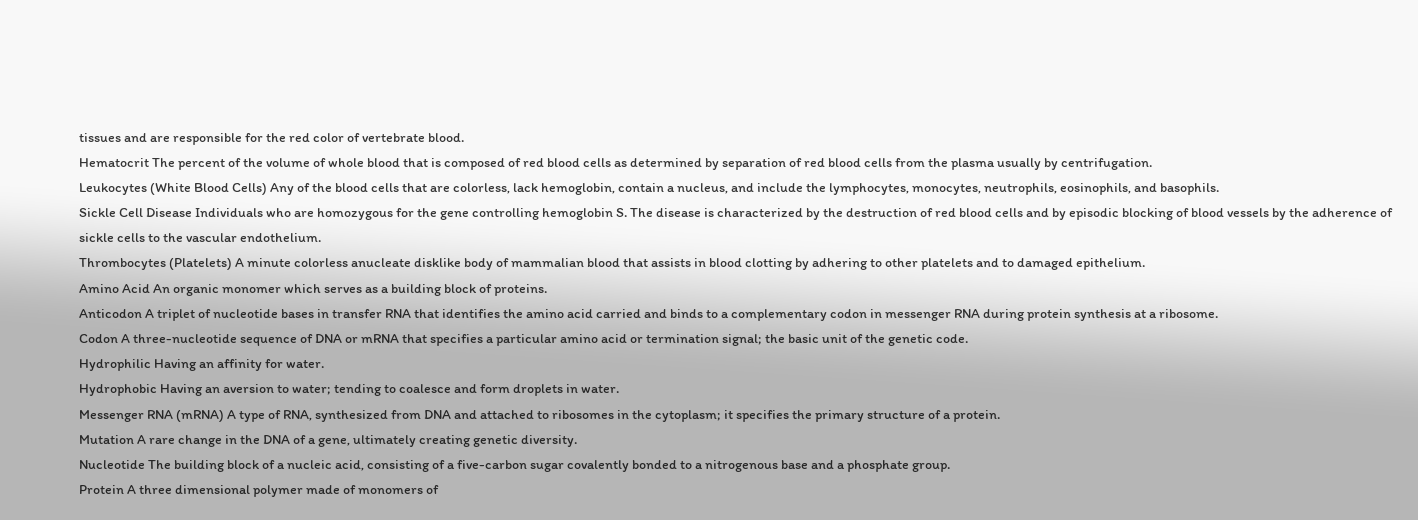tissues and are responsible for the red color of vertebrate blood.
Hematocrit The percent of the volume of whole blood that is composed of red blood cells as determined by separation of red blood cells from the plasma usually by centrifugation.
Leukocytes (White Blood Cells) Any of the blood cells that are colorless, lack hemoglobin, contain a nucleus, and include the lymphocytes, monocytes, neutrophils, eosinophils, and basophils.
Sickle Cell Disease Individuals who are homozygous for the gene controlling hemoglobin S. The disease is characterized by the destruction of red blood cells and by episodic blocking of blood vessels by the adherence of sickle cells to the vascular endothelium.
Thrombocytes (Platelets) A minute colorless anucleate disklike body of mammalian blood that assists in blood clotting by adhering to other platelets and to damaged epithelium.
Amino Acid An organic monomer which serves as a building block of proteins.
Anticodon A triplet of nucleotide bases in transfer RNA that identifies the amino acid carried and binds to a complementary codon in messenger RNA during protein synthesis at a ribosome.
Codon A three-nucleotide sequence of DNA or mRNA that specifies a particular amino acid or termination signal; the basic unit of the genetic code.
Hydrophilic Having an affinity for water.
Hydrophobic Having an aversion to water; tending to coalesce and form droplets in water.
Messenger RNA (mRNA) A type of RNA, synthesized from DNA and attached to ribosomes in the cytoplasm; it specifies the primary structure of a protein.
Mutation A rare change in the DNA of a gene, ultimately creating genetic diversity.
Nucleotide The building block of a nucleic acid, consisting of a five-carbon sugar covalently bonded to a nitrogenous base and a phosphate group.
Protein A three dimensional polymer made of monomers of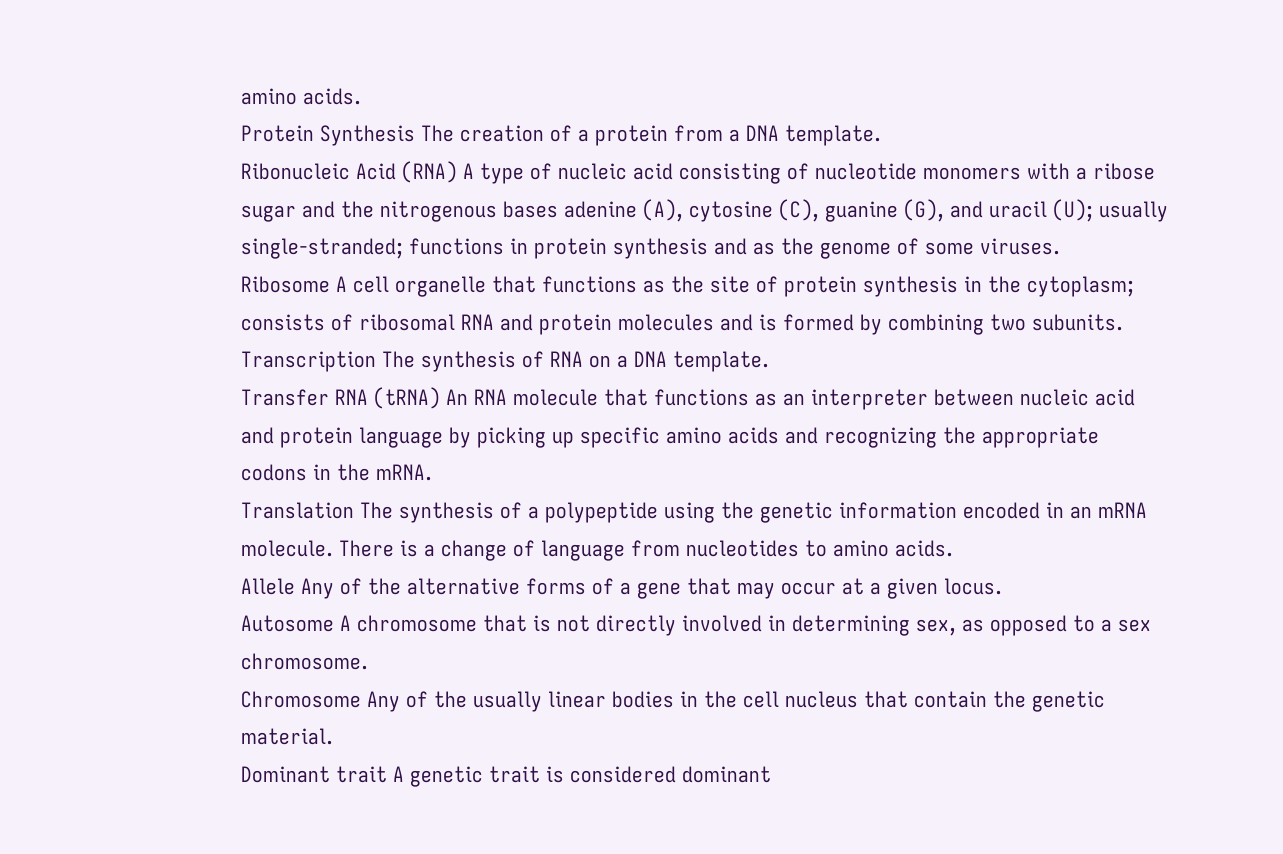amino acids.
Protein Synthesis The creation of a protein from a DNA template.
Ribonucleic Acid (RNA) A type of nucleic acid consisting of nucleotide monomers with a ribose sugar and the nitrogenous bases adenine (A), cytosine (C), guanine (G), and uracil (U); usually single-stranded; functions in protein synthesis and as the genome of some viruses.
Ribosome A cell organelle that functions as the site of protein synthesis in the cytoplasm; consists of ribosomal RNA and protein molecules and is formed by combining two subunits.
Transcription The synthesis of RNA on a DNA template.
Transfer RNA (tRNA) An RNA molecule that functions as an interpreter between nucleic acid and protein language by picking up specific amino acids and recognizing the appropriate codons in the mRNA.
Translation The synthesis of a polypeptide using the genetic information encoded in an mRNA molecule. There is a change of language from nucleotides to amino acids.
Allele Any of the alternative forms of a gene that may occur at a given locus.
Autosome A chromosome that is not directly involved in determining sex, as opposed to a sex chromosome.
Chromosome Any of the usually linear bodies in the cell nucleus that contain the genetic material.
Dominant trait A genetic trait is considered dominant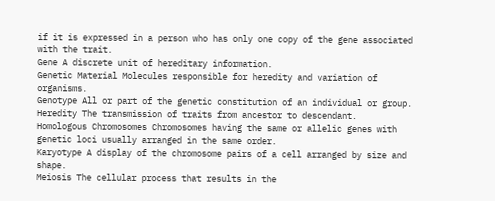if it is expressed in a person who has only one copy of the gene associated with the trait.
Gene A discrete unit of hereditary information.
Genetic Material Molecules responsible for heredity and variation of organisms.
Genotype All or part of the genetic constitution of an individual or group.
Heredity The transmission of traits from ancestor to descendant.
Homologous Chromosomes Chromosomes having the same or allelic genes with genetic loci usually arranged in the same order.
Karyotype A display of the chromosome pairs of a cell arranged by size and shape.
Meiosis The cellular process that results in the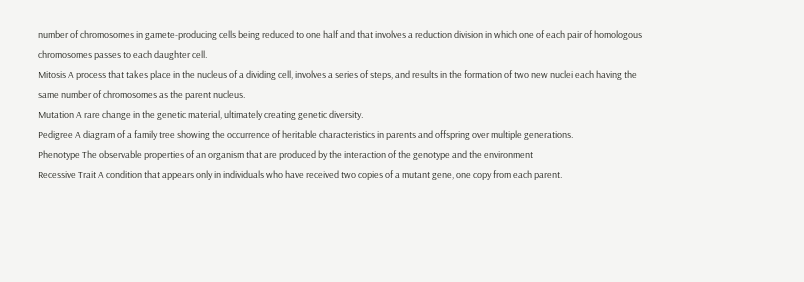number of chromosomes in gamete-producing cells being reduced to one half and that involves a reduction division in which one of each pair of homologous chromosomes passes to each daughter cell.
Mitosis A process that takes place in the nucleus of a dividing cell, involves a series of steps, and results in the formation of two new nuclei each having the same number of chromosomes as the parent nucleus.
Mutation A rare change in the genetic material, ultimately creating genetic diversity.
Pedigree A diagram of a family tree showing the occurrence of heritable characteristics in parents and offspring over multiple generations.
Phenotype The observable properties of an organism that are produced by the interaction of the genotype and the environment
Recessive Trait A condition that appears only in individuals who have received two copies of a mutant gene, one copy from each parent.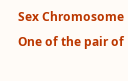Sex Chromosome One of the pair of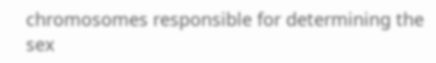chromosomes responsible for determining the sex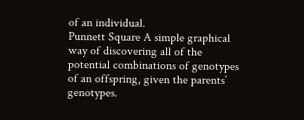of an individual.
Punnett Square A simple graphical way of discovering all of the potential combinations of genotypes of an offspring, given the parents’ genotypes.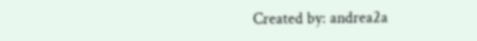Created by: andrea2a